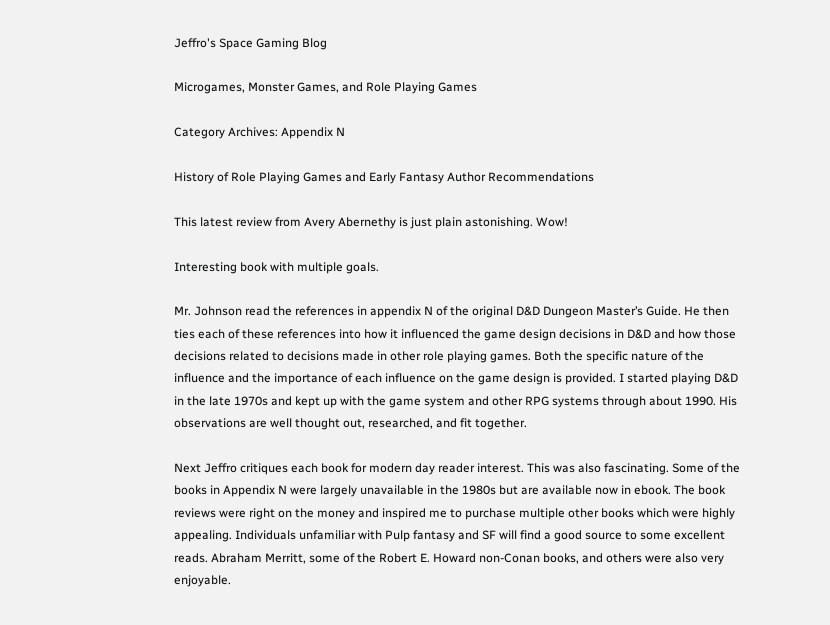Jeffro's Space Gaming Blog

Microgames, Monster Games, and Role Playing Games

Category Archives: Appendix N

History of Role Playing Games and Early Fantasy Author Recommendations

This latest review from Avery Abernethy is just plain astonishing. Wow!

Interesting book with multiple goals.

Mr. Johnson read the references in appendix N of the original D&D Dungeon Master’s Guide. He then ties each of these references into how it influenced the game design decisions in D&D and how those decisions related to decisions made in other role playing games. Both the specific nature of the influence and the importance of each influence on the game design is provided. I started playing D&D in the late 1970s and kept up with the game system and other RPG systems through about 1990. His observations are well thought out, researched, and fit together.

Next Jeffro critiques each book for modern day reader interest. This was also fascinating. Some of the books in Appendix N were largely unavailable in the 1980s but are available now in ebook. The book reviews were right on the money and inspired me to purchase multiple other books which were highly appealing. Individuals unfamiliar with Pulp fantasy and SF will find a good source to some excellent reads. Abraham Merritt, some of the Robert E. Howard non-Conan books, and others were also very enjoyable.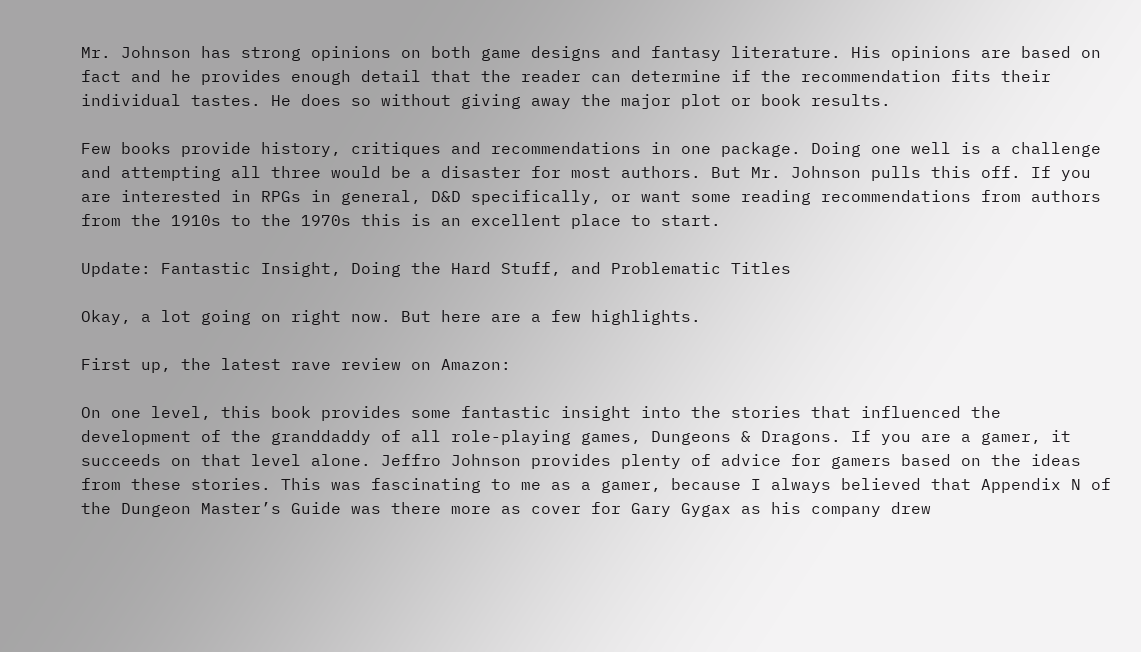Mr. Johnson has strong opinions on both game designs and fantasy literature. His opinions are based on fact and he provides enough detail that the reader can determine if the recommendation fits their individual tastes. He does so without giving away the major plot or book results.

Few books provide history, critiques and recommendations in one package. Doing one well is a challenge and attempting all three would be a disaster for most authors. But Mr. Johnson pulls this off. If you are interested in RPGs in general, D&D specifically, or want some reading recommendations from authors from the 1910s to the 1970s this is an excellent place to start.

Update: Fantastic Insight, Doing the Hard Stuff, and Problematic Titles

Okay, a lot going on right now. But here are a few highlights.

First up, the latest rave review on Amazon:

On one level, this book provides some fantastic insight into the stories that influenced the development of the granddaddy of all role-playing games, Dungeons & Dragons. If you are a gamer, it succeeds on that level alone. Jeffro Johnson provides plenty of advice for gamers based on the ideas from these stories. This was fascinating to me as a gamer, because I always believed that Appendix N of the Dungeon Master’s Guide was there more as cover for Gary Gygax as his company drew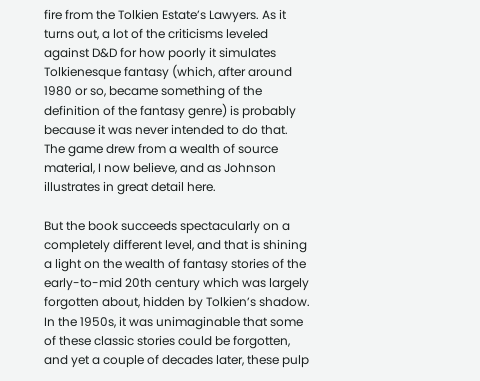fire from the Tolkien Estate’s Lawyers. As it turns out, a lot of the criticisms leveled against D&D for how poorly it simulates Tolkienesque fantasy (which, after around 1980 or so, became something of the definition of the fantasy genre) is probably because it was never intended to do that. The game drew from a wealth of source material, I now believe, and as Johnson illustrates in great detail here.

But the book succeeds spectacularly on a completely different level, and that is shining a light on the wealth of fantasy stories of the early-to-mid 20th century which was largely forgotten about, hidden by Tolkien’s shadow. In the 1950s, it was unimaginable that some of these classic stories could be forgotten, and yet a couple of decades later, these pulp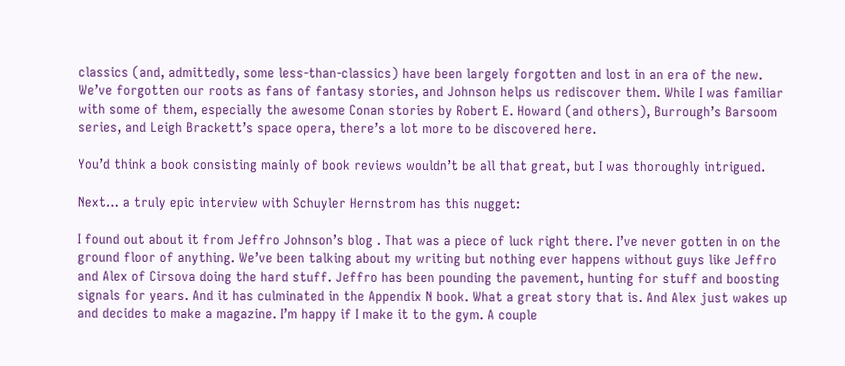classics (and, admittedly, some less-than-classics) have been largely forgotten and lost in an era of the new. We’ve forgotten our roots as fans of fantasy stories, and Johnson helps us rediscover them. While I was familiar with some of them, especially the awesome Conan stories by Robert E. Howard (and others), Burrough’s Barsoom series, and Leigh Brackett’s space opera, there’s a lot more to be discovered here.

You’d think a book consisting mainly of book reviews wouldn’t be all that great, but I was thoroughly intrigued.

Next… a truly epic interview with Schuyler Hernstrom has this nugget:

I found out about it from Jeffro Johnson’s blog . That was a piece of luck right there. I’ve never gotten in on the ground floor of anything. We’ve been talking about my writing but nothing ever happens without guys like Jeffro and Alex of Cirsova doing the hard stuff. Jeffro has been pounding the pavement, hunting for stuff and boosting signals for years. And it has culminated in the Appendix N book. What a great story that is. And Alex just wakes up and decides to make a magazine. I’m happy if I make it to the gym. A couple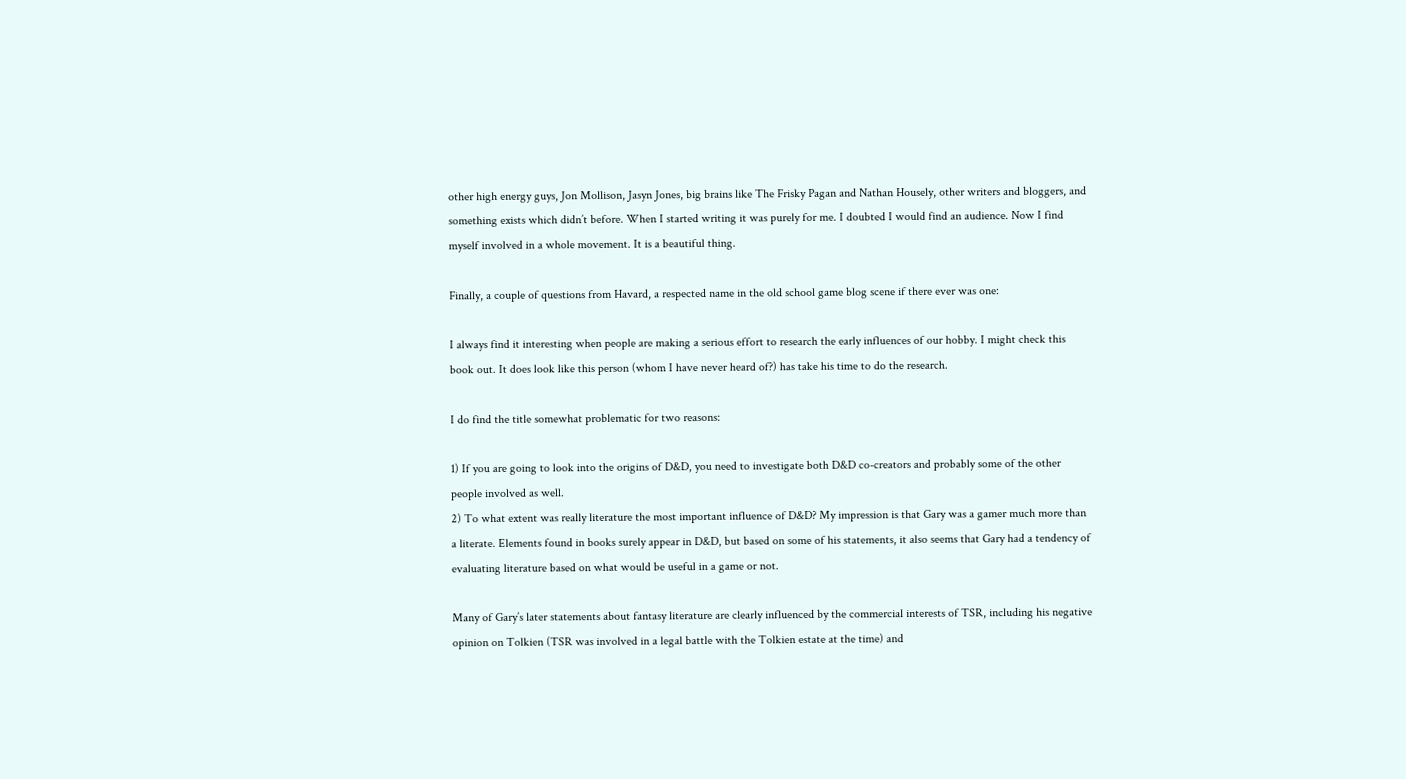other high energy guys, Jon Mollison, Jasyn Jones, big brains like The Frisky Pagan and Nathan Housely, other writers and bloggers, and something exists which didn’t before. When I started writing it was purely for me. I doubted I would find an audience. Now I find myself involved in a whole movement. It is a beautiful thing.

Finally, a couple of questions from Havard, a respected name in the old school game blog scene if there ever was one:

I always find it interesting when people are making a serious effort to research the early influences of our hobby. I might check this book out. It does look like this person (whom I have never heard of?) has take his time to do the research.

I do find the title somewhat problematic for two reasons:

1) If you are going to look into the origins of D&D, you need to investigate both D&D co-creators and probably some of the other people involved as well.
2) To what extent was really literature the most important influence of D&D? My impression is that Gary was a gamer much more than a literate. Elements found in books surely appear in D&D, but based on some of his statements, it also seems that Gary had a tendency of evaluating literature based on what would be useful in a game or not.

Many of Gary’s later statements about fantasy literature are clearly influenced by the commercial interests of TSR, including his negative opinion on Tolkien (TSR was involved in a legal battle with the Tolkien estate at the time) and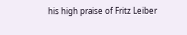his high praise of Fritz Leiber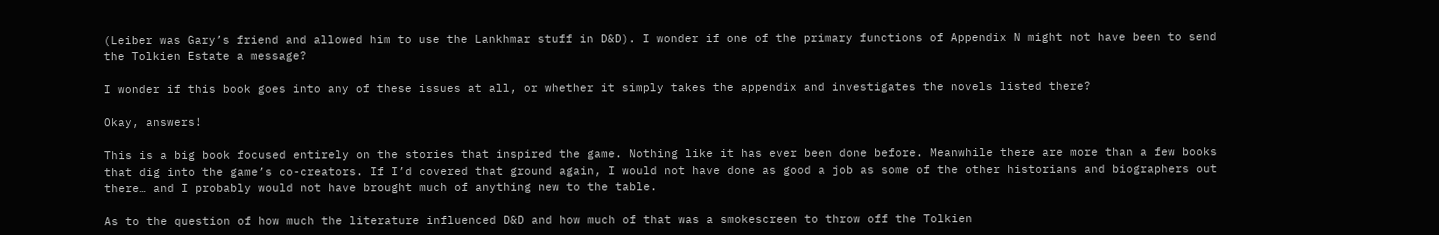(Leiber was Gary’s friend and allowed him to use the Lankhmar stuff in D&D). I wonder if one of the primary functions of Appendix N might not have been to send the Tolkien Estate a message?

I wonder if this book goes into any of these issues at all, or whether it simply takes the appendix and investigates the novels listed there?

Okay, answers!

This is a big book focused entirely on the stories that inspired the game. Nothing like it has ever been done before. Meanwhile there are more than a few books that dig into the game’s co-creators. If I’d covered that ground again, I would not have done as good a job as some of the other historians and biographers out there… and I probably would not have brought much of anything new to the table.

As to the question of how much the literature influenced D&D and how much of that was a smokescreen to throw off the Tolkien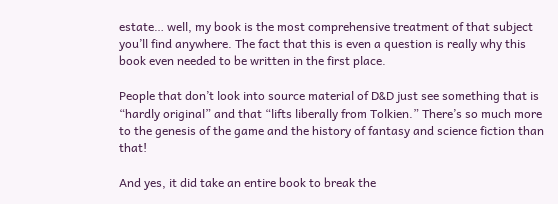estate… well, my book is the most comprehensive treatment of that subject you’ll find anywhere. The fact that this is even a question is really why this book even needed to be written in the first place.

People that don’t look into source material of D&D just see something that is “hardly original” and that “lifts liberally from Tolkien.” There’s so much more to the genesis of the game and the history of fantasy and science fiction than that!

And yes, it did take an entire book to break the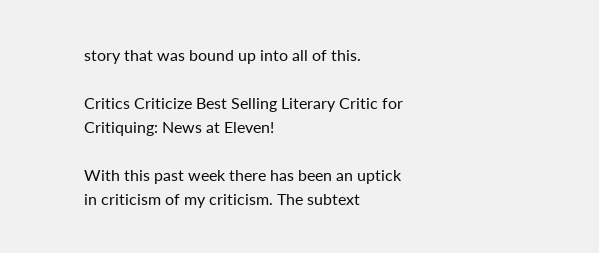story that was bound up into all of this.

Critics Criticize Best Selling Literary Critic for Critiquing: News at Eleven!

With this past week there has been an uptick in criticism of my criticism. The subtext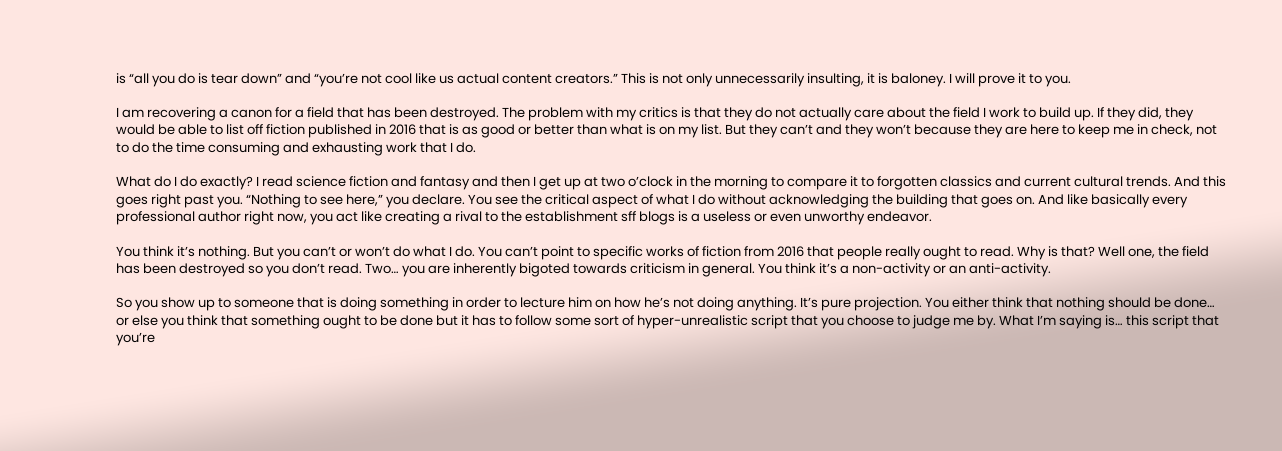is “all you do is tear down” and “you’re not cool like us actual content creators.” This is not only unnecessarily insulting, it is baloney. I will prove it to you.

I am recovering a canon for a field that has been destroyed. The problem with my critics is that they do not actually care about the field I work to build up. If they did, they would be able to list off fiction published in 2016 that is as good or better than what is on my list. But they can’t and they won’t because they are here to keep me in check, not to do the time consuming and exhausting work that I do.

What do I do exactly? I read science fiction and fantasy and then I get up at two o’clock in the morning to compare it to forgotten classics and current cultural trends. And this goes right past you. “Nothing to see here,” you declare. You see the critical aspect of what I do without acknowledging the building that goes on. And like basically every professional author right now, you act like creating a rival to the establishment sff blogs is a useless or even unworthy endeavor.

You think it’s nothing. But you can’t or won’t do what I do. You can’t point to specific works of fiction from 2016 that people really ought to read. Why is that? Well one, the field has been destroyed so you don’t read. Two… you are inherently bigoted towards criticism in general. You think it’s a non-activity or an anti-activity.

So you show up to someone that is doing something in order to lecture him on how he’s not doing anything. It’s pure projection. You either think that nothing should be done… or else you think that something ought to be done but it has to follow some sort of hyper-unrealistic script that you choose to judge me by. What I’m saying is… this script that you’re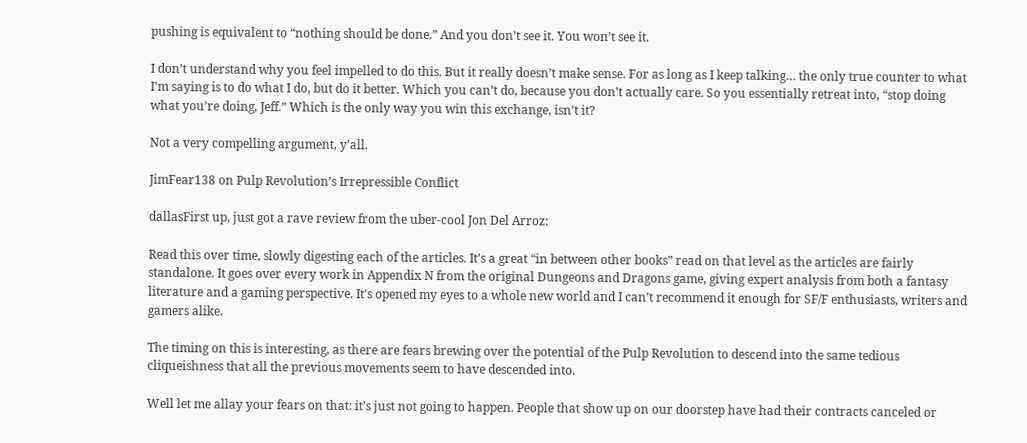pushing is equivalent to “nothing should be done.” And you don’t see it. You won’t see it.

I don’t understand why you feel impelled to do this. But it really doesn’t make sense. For as long as I keep talking… the only true counter to what I’m saying is to do what I do, but do it better. Which you can’t do, because you don’t actually care. So you essentially retreat into, “stop doing what you’re doing, Jeff.” Which is the only way you win this exchange, isn’t it?

Not a very compelling argument, y’all.

JimFear138 on Pulp Revolution’s Irrepressible Conflict

dallasFirst up, just got a rave review from the uber-cool Jon Del Arroz:

Read this over time, slowly digesting each of the articles. It’s a great “in between other books” read on that level as the articles are fairly standalone. It goes over every work in Appendix N from the original Dungeons and Dragons game, giving expert analysis from both a fantasy literature and a gaming perspective. It’s opened my eyes to a whole new world and I can’t recommend it enough for SF/F enthusiasts, writers and gamers alike.

The timing on this is interesting, as there are fears brewing over the potential of the Pulp Revolution to descend into the same tedious cliqueishness that all the previous movements seem to have descended into.

Well let me allay your fears on that: it’s just not going to happen. People that show up on our doorstep have had their contracts canceled or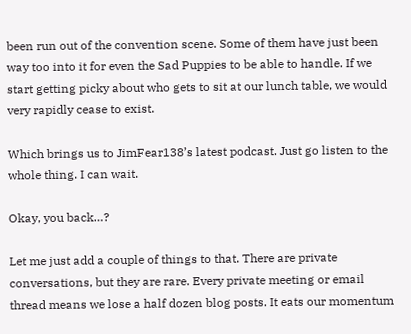been run out of the convention scene. Some of them have just been way too into it for even the Sad Puppies to be able to handle. If we start getting picky about who gets to sit at our lunch table, we would very rapidly cease to exist.

Which brings us to JimFear138’s latest podcast. Just go listen to the whole thing. I can wait.

Okay, you back…?

Let me just add a couple of things to that. There are private conversations, but they are rare. Every private meeting or email thread means we lose a half dozen blog posts. It eats our momentum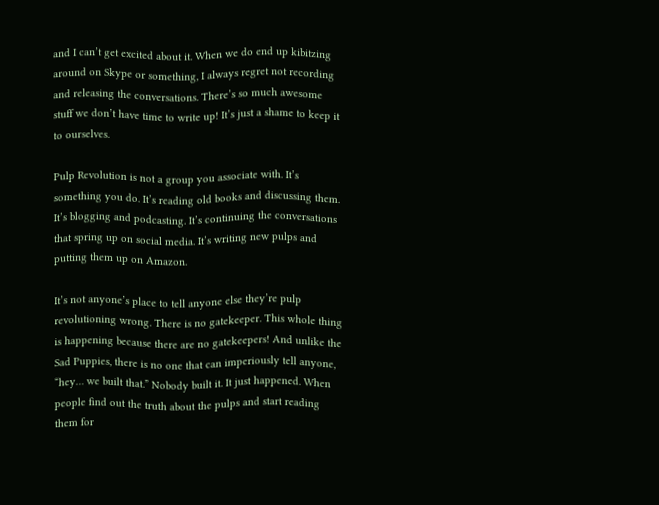and I can’t get excited about it. When we do end up kibitzing around on Skype or something, I always regret not recording and releasing the conversations. There’s so much awesome stuff we don’t have time to write up! It’s just a shame to keep it to ourselves.

Pulp Revolution is not a group you associate with. It’s something you do. It’s reading old books and discussing them. It’s blogging and podcasting. It’s continuing the conversations that spring up on social media. It’s writing new pulps and putting them up on Amazon.

It’s not anyone’s place to tell anyone else they’re pulp revolutioning wrong. There is no gatekeeper. This whole thing is happening because there are no gatekeepers! And unlike the Sad Puppies, there is no one that can imperiously tell anyone, “hey… we built that.” Nobody built it. It just happened. When people find out the truth about the pulps and start reading them for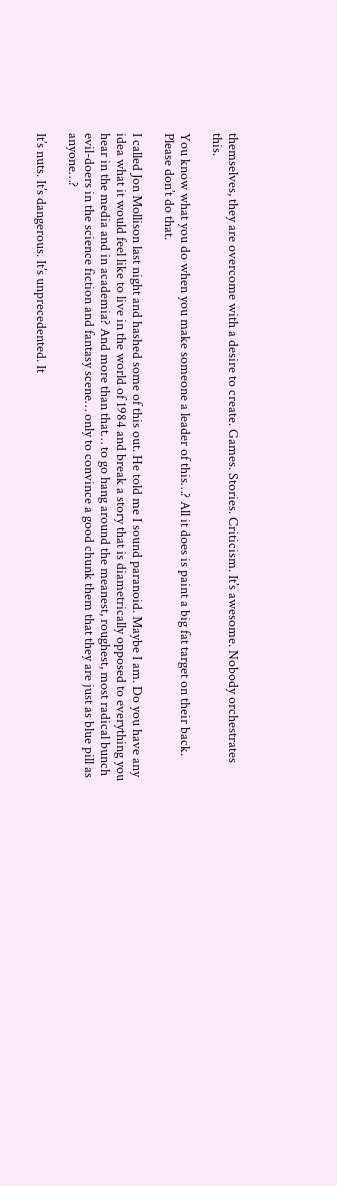themselves, they are overcome with a desire to create. Games. Stories. Criticism. It’s awesome. Nobody orchestrates this.

You know what you do when you make someone a leader of this…? All it does is paint a big fat target on their back. Please don’t do that.

I called Jon Mollison last night and hashed some of this out. He told me I sound paranoid. Maybe I am. Do you have any idea what it would feel like to live in the world of 1984 and break a story that is diametrically opposed to everything you hear in the media and in academia? And more than that… to go hang around the meanest, roughest, most radical bunch evil-doers in the science fiction and fantasy scene… only to convince a good chunk them that they are just as blue pill as anyone…?

It’s nuts. It’s dangerous. It’s unprecedented. It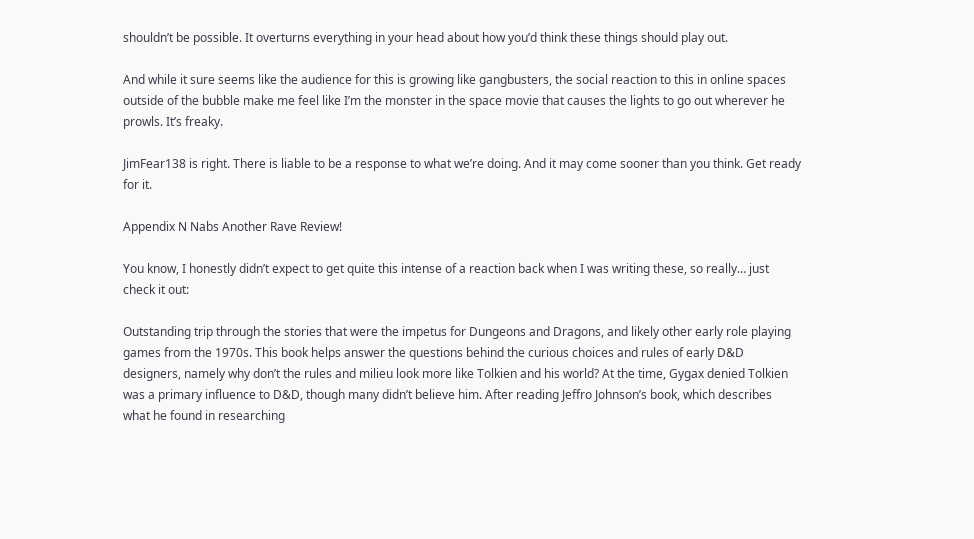shouldn’t be possible. It overturns everything in your head about how you’d think these things should play out.

And while it sure seems like the audience for this is growing like gangbusters, the social reaction to this in online spaces outside of the bubble make me feel like I’m the monster in the space movie that causes the lights to go out wherever he prowls. It’s freaky.

JimFear138 is right. There is liable to be a response to what we’re doing. And it may come sooner than you think. Get ready for it.

Appendix N Nabs Another Rave Review!

You know, I honestly didn’t expect to get quite this intense of a reaction back when I was writing these, so really… just check it out:

Outstanding trip through the stories that were the impetus for Dungeons and Dragons, and likely other early role playing games from the 1970s. This book helps answer the questions behind the curious choices and rules of early D&D designers, namely why don’t the rules and milieu look more like Tolkien and his world? At the time, Gygax denied Tolkien was a primary influence to D&D, though many didn’t believe him. After reading Jeffro Johnson’s book, which describes what he found in researching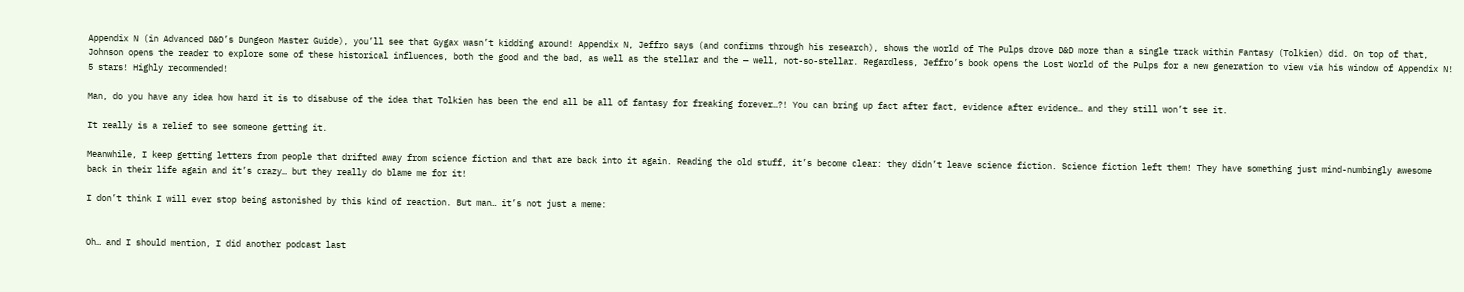Appendix N (in Advanced D&D’s Dungeon Master Guide), you’ll see that Gygax wasn’t kidding around! Appendix N, Jeffro says (and confirms through his research), shows the world of The Pulps drove D&D more than a single track within Fantasy (Tolkien) did. On top of that, Johnson opens the reader to explore some of these historical influences, both the good and the bad, as well as the stellar and the — well, not-so-stellar. Regardless, Jeffro’s book opens the Lost World of the Pulps for a new generation to view via his window of Appendix N! 5 stars! Highly recommended!

Man, do you have any idea how hard it is to disabuse of the idea that Tolkien has been the end all be all of fantasy for freaking forever…?! You can bring up fact after fact, evidence after evidence… and they still won’t see it.

It really is a relief to see someone getting it.

Meanwhile, I keep getting letters from people that drifted away from science fiction and that are back into it again. Reading the old stuff, it’s become clear: they didn’t leave science fiction. Science fiction left them! They have something just mind-numbingly awesome back in their life again and it’s crazy… but they really do blame me for it!

I don’t think I will ever stop being astonished by this kind of reaction. But man… it’s not just a meme:


Oh… and I should mention, I did another podcast last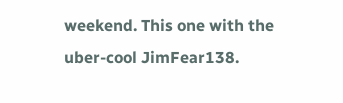weekend. This one with the uber-cool JimFear138.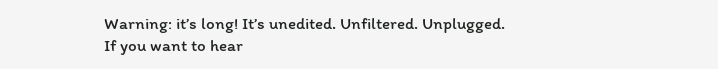Warning: it’s long! It’s unedited. Unfiltered. Unplugged. If you want to hear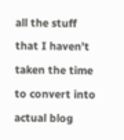all the stuff that I haven’t taken the time to convert into actual blog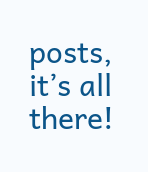posts, it’s all there!